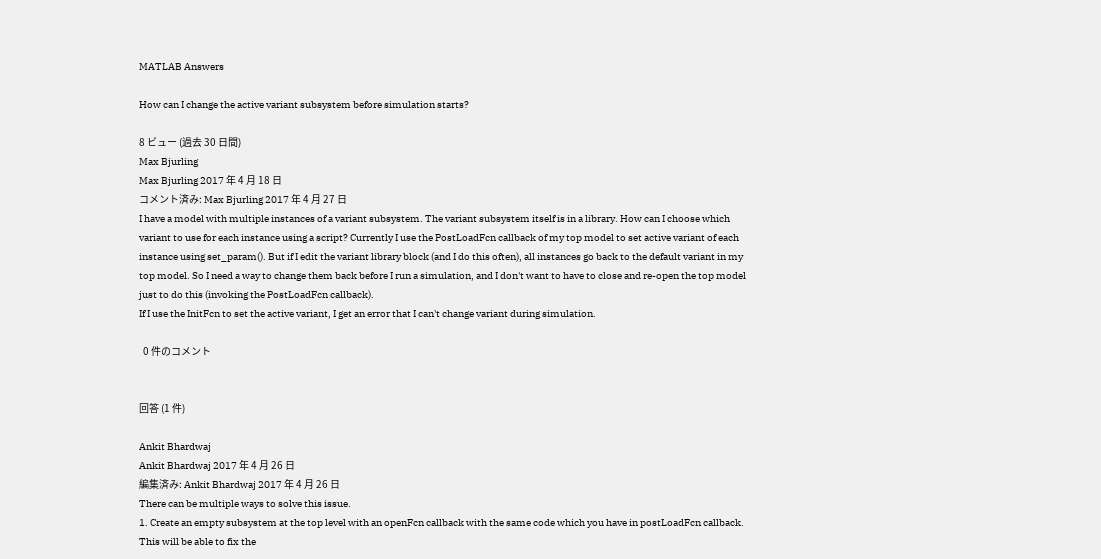MATLAB Answers

How can I change the active variant subsystem before simulation starts?

8 ビュー (過去 30 日間)
Max Bjurling
Max Bjurling 2017 年 4 月 18 日
コメント済み: Max Bjurling 2017 年 4 月 27 日
I have a model with multiple instances of a variant subsystem. The variant subsystem itself is in a library. How can I choose which variant to use for each instance using a script? Currently I use the PostLoadFcn callback of my top model to set active variant of each instance using set_param(). But if I edit the variant library block (and I do this often), all instances go back to the default variant in my top model. So I need a way to change them back before I run a simulation, and I don't want to have to close and re-open the top model just to do this (invoking the PostLoadFcn callback).
If I use the InitFcn to set the active variant, I get an error that I can't change variant during simulation.

  0 件のコメント


回答 (1 件)

Ankit Bhardwaj
Ankit Bhardwaj 2017 年 4 月 26 日
編集済み: Ankit Bhardwaj 2017 年 4 月 26 日
There can be multiple ways to solve this issue.
1. Create an empty subsystem at the top level with an openFcn callback with the same code which you have in postLoadFcn callback. This will be able to fix the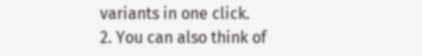variants in one click.
2. You can also think of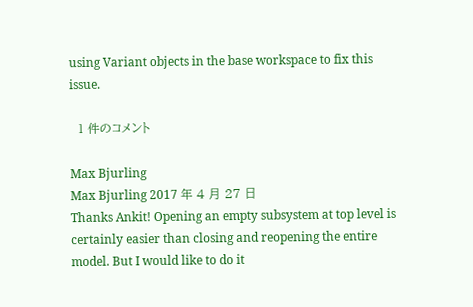using Variant objects in the base workspace to fix this issue.

  1 件のコメント

Max Bjurling
Max Bjurling 2017 年 4 月 27 日
Thanks Ankit! Opening an empty subsystem at top level is certainly easier than closing and reopening the entire model. But I would like to do it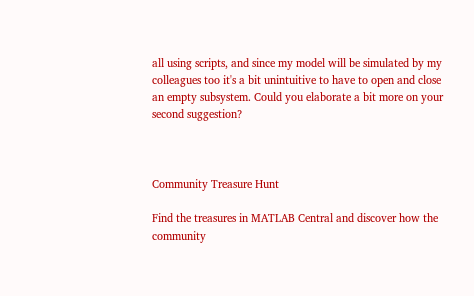all using scripts, and since my model will be simulated by my colleagues too it's a bit unintuitive to have to open and close an empty subsystem. Could you elaborate a bit more on your second suggestion?



Community Treasure Hunt

Find the treasures in MATLAB Central and discover how the community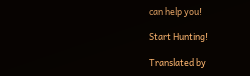can help you!

Start Hunting!

Translated by